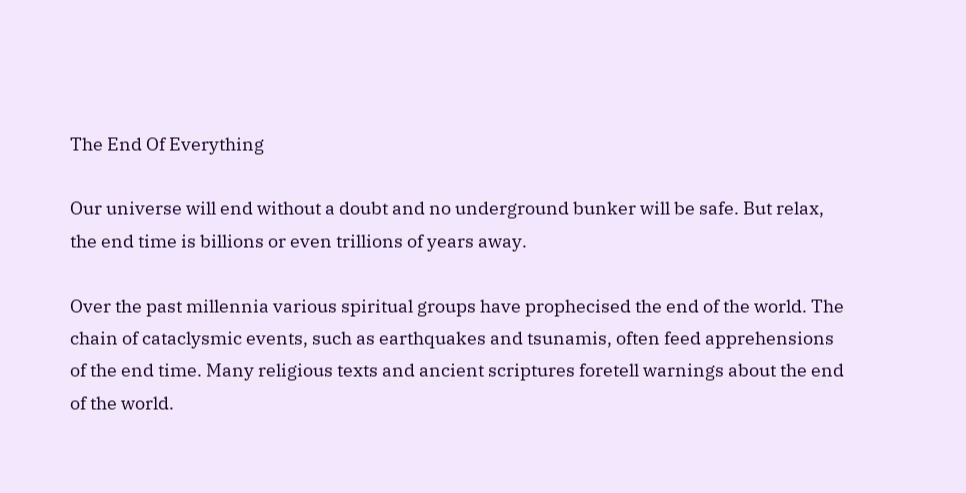The End Of Everything

Our universe will end without a doubt and no underground bunker will be safe. But relax, the end time is billions or even trillions of years away.

Over the past millennia various spiritual groups have prophecised the end of the world. The chain of cataclysmic events, such as earthquakes and tsunamis, often feed apprehensions of the end time. Many religious texts and ancient scriptures foretell warnings about the end of the world.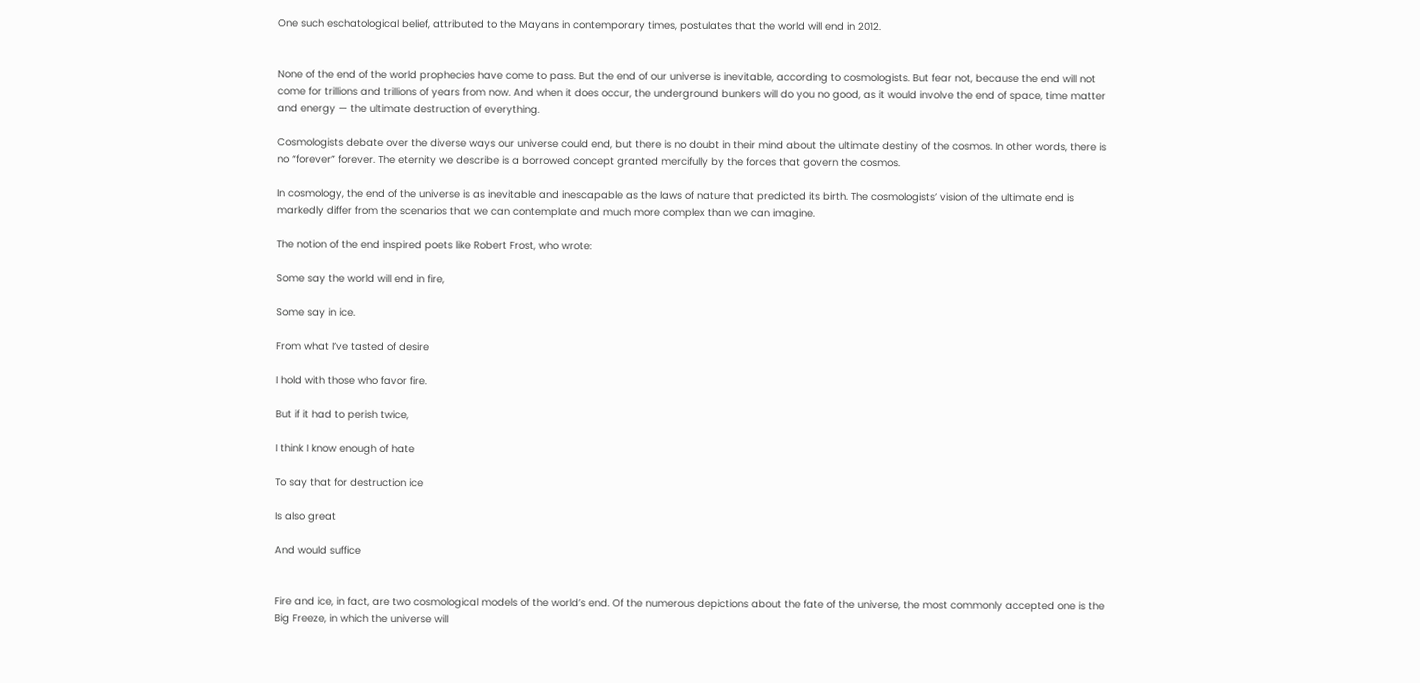One such eschatological belief, attributed to the Mayans in contemporary times, postulates that the world will end in 2012.


None of the end of the world prophecies have come to pass. But the end of our universe is inevitable, according to cosmologists. But fear not, because the end will not come for trillions and trillions of years from now. And when it does occur, the underground bunkers will do you no good, as it would involve the end of space, time matter and energy — the ultimate destruction of everything.

Cosmologists debate over the diverse ways our universe could end, but there is no doubt in their mind about the ultimate destiny of the cosmos. In other words, there is no “forever” forever. The eternity we describe is a borrowed concept granted mercifully by the forces that govern the cosmos.

In cosmology, the end of the universe is as inevitable and inescapable as the laws of nature that predicted its birth. The cosmologists’ vision of the ultimate end is markedly differ from the scenarios that we can contemplate and much more complex than we can imagine.

The notion of the end inspired poets like Robert Frost, who wrote:

Some say the world will end in fire,

Some say in ice.

From what I’ve tasted of desire

I hold with those who favor fire.

But if it had to perish twice,

I think I know enough of hate

To say that for destruction ice

Is also great

And would suffice


Fire and ice, in fact, are two cosmological models of the world’s end. Of the numerous depictions about the fate of the universe, the most commonly accepted one is the Big Freeze, in which the universe will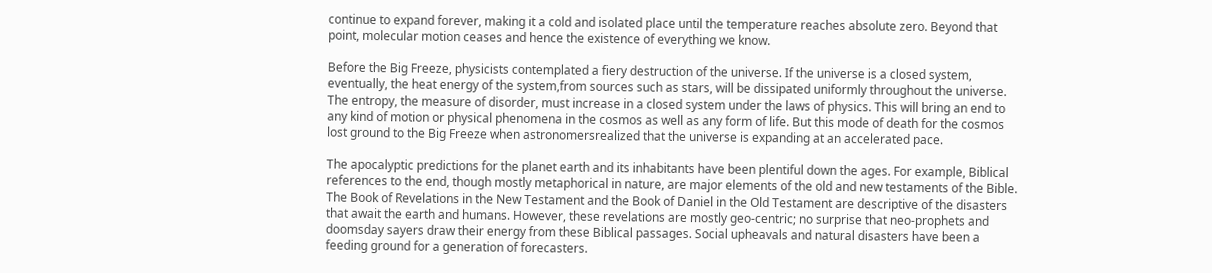continue to expand forever, making it a cold and isolated place until the temperature reaches absolute zero. Beyond that point, molecular motion ceases and hence the existence of everything we know.

Before the Big Freeze, physicists contemplated a fiery destruction of the universe. If the universe is a closed system, eventually, the heat energy of the system,from sources such as stars, will be dissipated uniformly throughout the universe. The entropy, the measure of disorder, must increase in a closed system under the laws of physics. This will bring an end to any kind of motion or physical phenomena in the cosmos as well as any form of life. But this mode of death for the cosmos lost ground to the Big Freeze when astronomersrealized that the universe is expanding at an accelerated pace.

The apocalyptic predictions for the planet earth and its inhabitants have been plentiful down the ages. For example, Biblical references to the end, though mostly metaphorical in nature, are major elements of the old and new testaments of the Bible. The Book of Revelations in the New Testament and the Book of Daniel in the Old Testament are descriptive of the disasters that await the earth and humans. However, these revelations are mostly geo-centric; no surprise that neo-prophets and doomsday sayers draw their energy from these Biblical passages. Social upheavals and natural disasters have been a feeding ground for a generation of forecasters.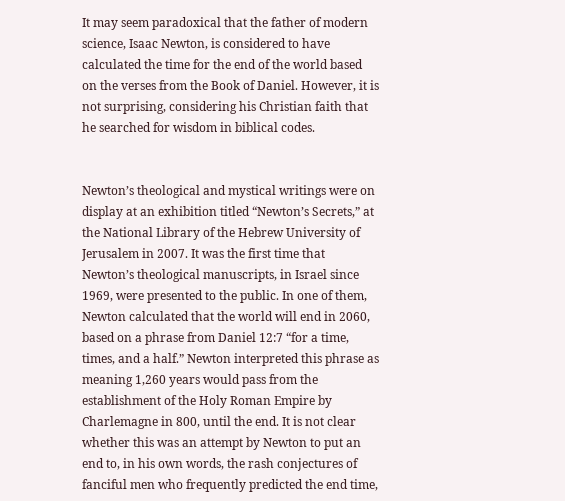It may seem paradoxical that the father of modern science, Isaac Newton, is considered to have calculated the time for the end of the world based on the verses from the Book of Daniel. However, it is not surprising, considering his Christian faith that he searched for wisdom in biblical codes.


Newton’s theological and mystical writings were on display at an exhibition titled “Newton’s Secrets,” at the National Library of the Hebrew University of Jerusalem in 2007. It was the first time that Newton’s theological manuscripts, in Israel since 1969, were presented to the public. In one of them, Newton calculated that the world will end in 2060, based on a phrase from Daniel 12:7 “for a time, times, and a half.” Newton interpreted this phrase as meaning 1,260 years would pass from the establishment of the Holy Roman Empire by Charlemagne in 800, until the end. It is not clear whether this was an attempt by Newton to put an end to, in his own words, the rash conjectures of fanciful men who frequently predicted the end time,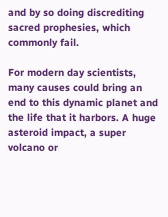and by so doing discrediting sacred prophesies, which commonly fail.

For modern day scientists, many causes could bring an end to this dynamic planet and the life that it harbors. A huge asteroid impact, a super volcano or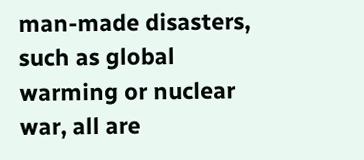man-made disasters, such as global warming or nuclear war, all are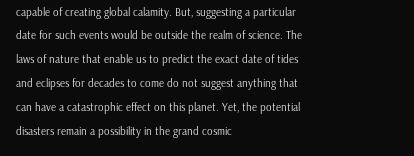capable of creating global calamity. But, suggesting a particular date for such events would be outside the realm of science. The laws of nature that enable us to predict the exact date of tides and eclipses for decades to come do not suggest anything that can have a catastrophic effect on this planet. Yet, the potential disasters remain a possibility in the grand cosmic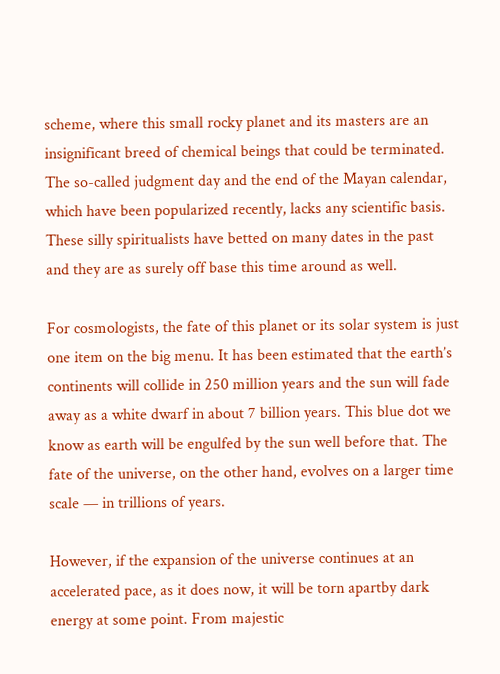scheme, where this small rocky planet and its masters are an insignificant breed of chemical beings that could be terminated. The so-called judgment day and the end of the Mayan calendar, which have been popularized recently, lacks any scientific basis. These silly spiritualists have betted on many dates in the past and they are as surely off base this time around as well.

For cosmologists, the fate of this planet or its solar system is just one item on the big menu. It has been estimated that the earth’s continents will collide in 250 million years and the sun will fade away as a white dwarf in about 7 billion years. This blue dot we know as earth will be engulfed by the sun well before that. The fate of the universe, on the other hand, evolves on a larger time scale — in trillions of years.

However, if the expansion of the universe continues at an accelerated pace, as it does now, it will be torn apartby dark energy at some point. From majestic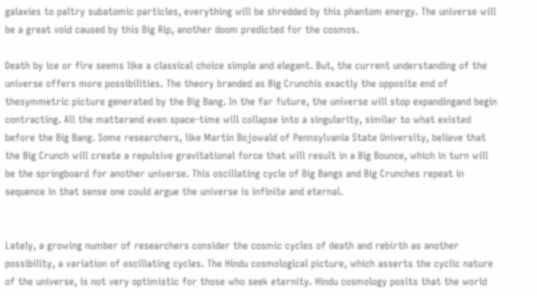galaxies to paltry subatomic particles, everything will be shredded by this phantom energy. The universe will be a great void caused by this Big Rip, another doom predicted for the cosmos.

Death by ice or fire seems like a classical choice simple and elegant. But, the current understanding of the universe offers more possibilities. The theory branded as Big Crunchis exactly the opposite end of thesymmetric picture generated by the Big Bang. In the far future, the universe will stop expandingand begin contracting. All the matterand even space-time will collapse into a singularity, similar to what existed before the Big Bang. Some researchers, like Martin Bojowald of Pennsylvania State University, believe that the Big Crunch will create a repulsive gravitational force that will result in a Big Bounce, which in turn will be the springboard for another universe. This oscillating cycle of Big Bangs and Big Crunches repeat in sequence in that sense one could argue the universe is infinite and eternal.


Lately, a growing number of researchers consider the cosmic cycles of death and rebirth as another possibility, a variation of oscillating cycles. The Hindu cosmological picture, which asserts the cyclic nature of the universe, is not very optimistic for those who seek eternity. Hindu cosmology posits that the world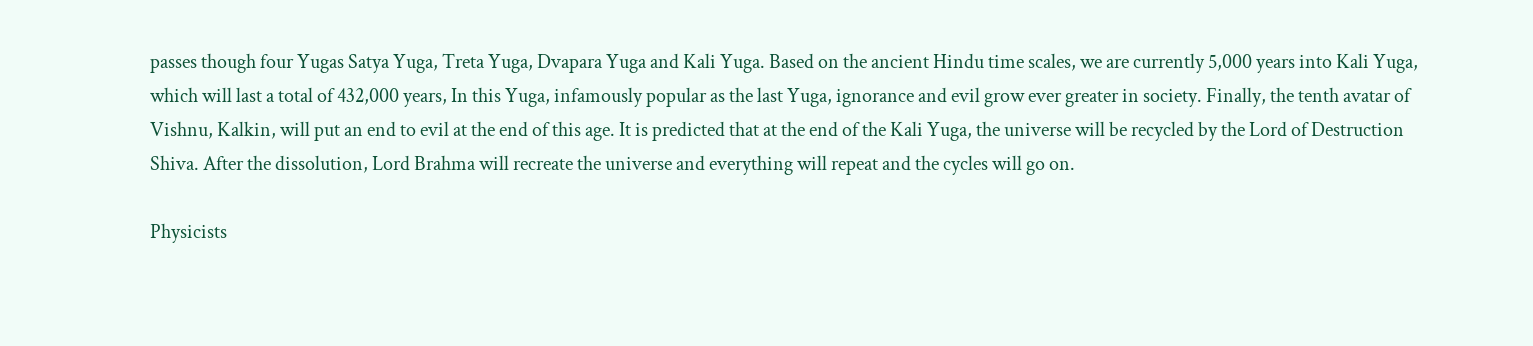passes though four Yugas Satya Yuga, Treta Yuga, Dvapara Yuga and Kali Yuga. Based on the ancient Hindu time scales, we are currently 5,000 years into Kali Yuga, which will last a total of 432,000 years, In this Yuga, infamously popular as the last Yuga, ignorance and evil grow ever greater in society. Finally, the tenth avatar of Vishnu, Kalkin, will put an end to evil at the end of this age. It is predicted that at the end of the Kali Yuga, the universe will be recycled by the Lord of Destruction Shiva. After the dissolution, Lord Brahma will recreate the universe and everything will repeat and the cycles will go on.

Physicists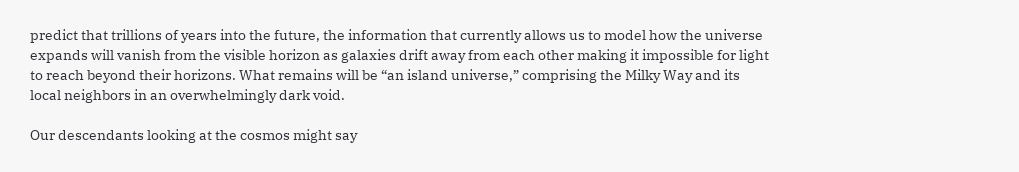predict that trillions of years into the future, the information that currently allows us to model how the universe expands will vanish from the visible horizon as galaxies drift away from each other making it impossible for light to reach beyond their horizons. What remains will be “an island universe,” comprising the Milky Way and its local neighbors in an overwhelmingly dark void.

Our descendants looking at the cosmos might say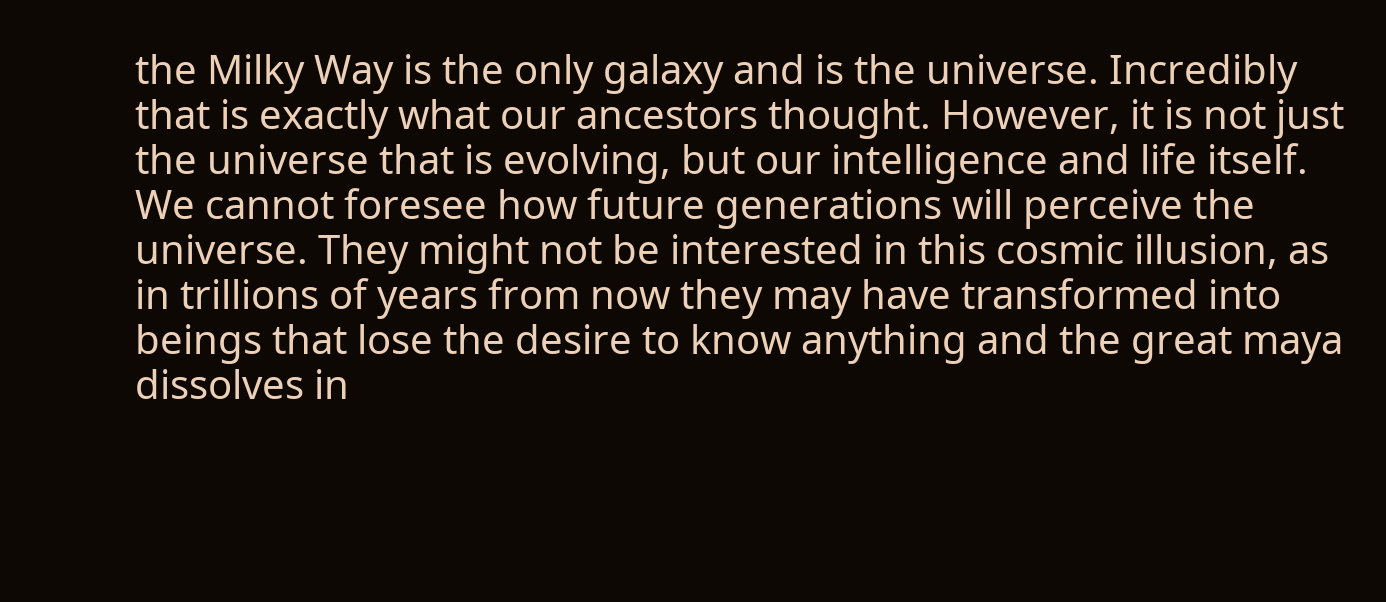the Milky Way is the only galaxy and is the universe. Incredibly that is exactly what our ancestors thought. However, it is not just the universe that is evolving, but our intelligence and life itself. We cannot foresee how future generations will perceive the universe. They might not be interested in this cosmic illusion, as in trillions of years from now they may have transformed into beings that lose the desire to know anything and the great maya dissolves in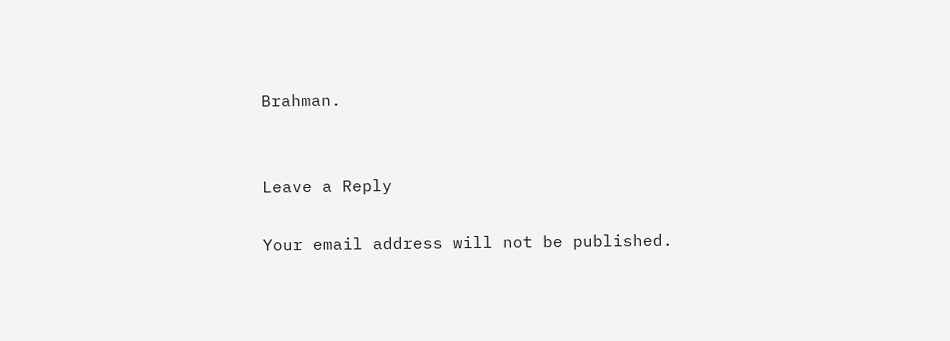Brahman.


Leave a Reply

Your email address will not be published.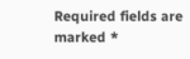Required fields are marked *